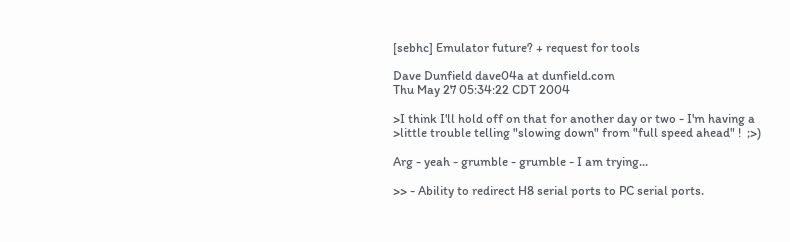[sebhc] Emulator future? + request for tools

Dave Dunfield dave04a at dunfield.com
Thu May 27 05:34:22 CDT 2004

>I think I'll hold off on that for another day or two - I'm having a
>little trouble telling "slowing down" from "full speed ahead" !  ;>)

Arg - yeah - grumble - grumble - I am trying...

>> - Ability to redirect H8 serial ports to PC serial ports.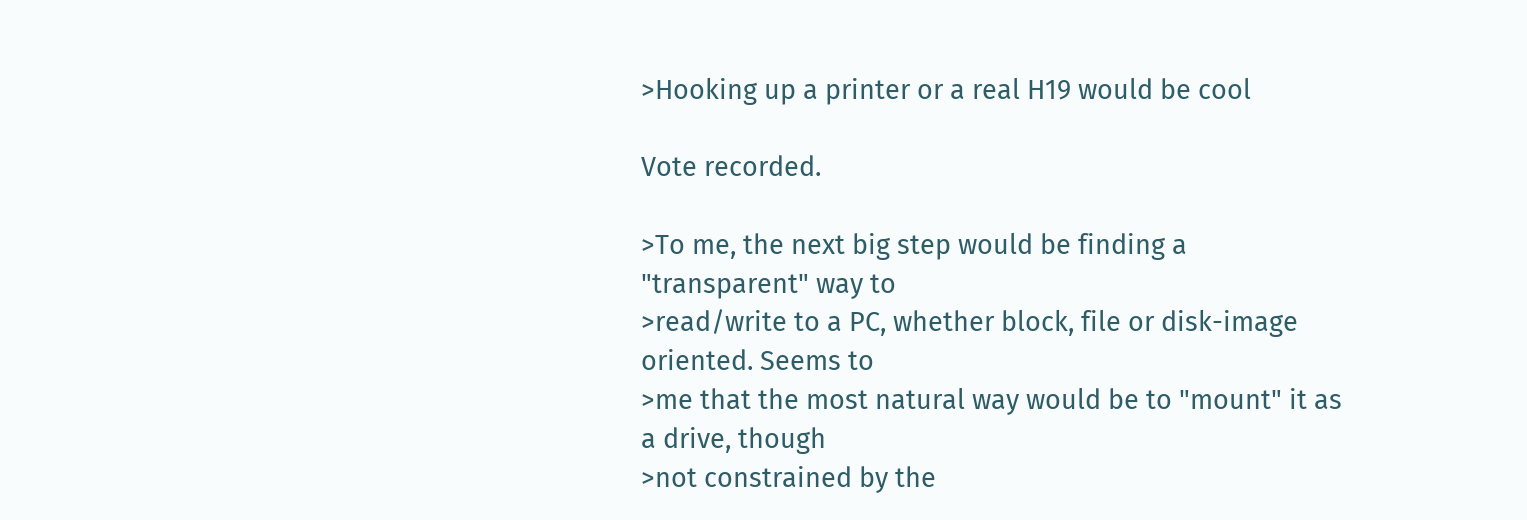>Hooking up a printer or a real H19 would be cool

Vote recorded.

>To me, the next big step would be finding a "transparent" way to
>read/write to a PC, whether block, file or disk-image oriented. Seems to
>me that the most natural way would be to "mount" it as a drive, though
>not constrained by the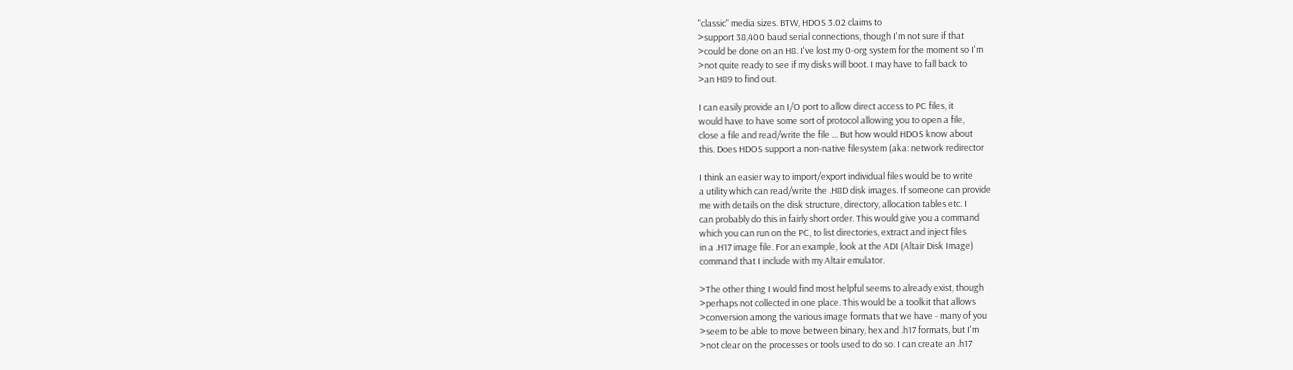"classic" media sizes. BTW, HDOS 3.02 claims to
>support 38,400 baud serial connections, though I'm not sure if that
>could be done on an H8. I've lost my 0-org system for the moment so I'm
>not quite ready to see if my disks will boot. I may have to fall back to
>an H89 to find out.

I can easily provide an I/O port to allow direct access to PC files, it
would have to have some sort of protocol allowing you to open a file,
close a file and read/write the file ... But how would HDOS know about
this. Does HDOS support a non-native filesystem (aka: network redirector

I think an easier way to import/export individual files would be to write
a utility which can read/write the .H8D disk images. If someone can provide
me with details on the disk structure, directory, allocation tables etc. I
can probably do this in fairly short order. This would give you a command
which you can run on the PC, to list directories, extract and inject files
in a .H17 image file. For an example, look at the ADI (Altair Disk Image)
command that I include with my Altair emulator.

>The other thing I would find most helpful seems to already exist, though
>perhaps not collected in one place. This would be a toolkit that allows
>conversion among the various image formats that we have - many of you
>seem to be able to move between binary, hex and .h17 formats, but I'm
>not clear on the processes or tools used to do so. I can create an .h17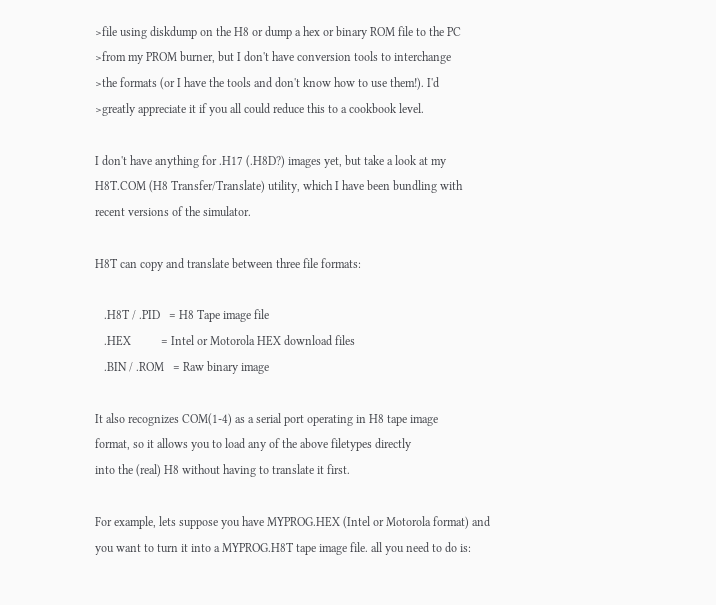>file using diskdump on the H8 or dump a hex or binary ROM file to the PC
>from my PROM burner, but I don't have conversion tools to interchange
>the formats (or I have the tools and don't know how to use them!). I'd
>greatly appreciate it if you all could reduce this to a cookbook level.

I don't have anything for .H17 (.H8D?) images yet, but take a look at my
H8T.COM (H8 Transfer/Translate) utility, which I have been bundling with
recent versions of the simulator.

H8T can copy and translate between three file formats:

   .H8T / .PID   = H8 Tape image file
   .HEX          = Intel or Motorola HEX download files
   .BIN / .ROM   = Raw binary image

It also recognizes COM(1-4) as a serial port operating in H8 tape image
format, so it allows you to load any of the above filetypes directly
into the (real) H8 without having to translate it first.

For example, lets suppose you have MYPROG.HEX (Intel or Motorola format) and
you want to turn it into a MYPROG.H8T tape image file. all you need to do is: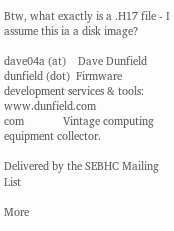Btw, what exactly is a .H17 file - I assume this ia a disk image?

dave04a (at)    Dave Dunfield
dunfield (dot)  Firmware development services & tools: www.dunfield.com
com             Vintage computing equipment collector.

Delivered by the SEBHC Mailing List

More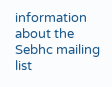information about the Sebhc mailing list